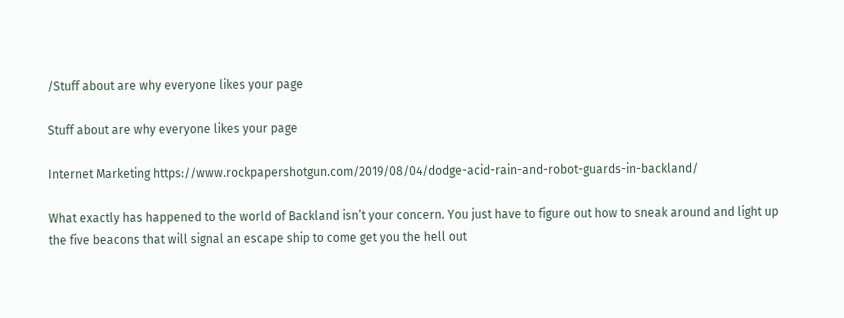/Stuff about are why everyone likes your page

Stuff about are why everyone likes your page

Internet Marketing https://www.rockpapershotgun.com/2019/08/04/dodge-acid-rain-and-robot-guards-in-backland/

What exactly has happened to the world of Backland isn’t your concern. You just have to figure out how to sneak around and light up the five beacons that will signal an escape ship to come get you the hell out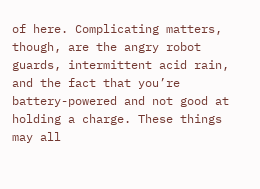of here. Complicating matters, though, are the angry robot guards, intermittent acid rain, and the fact that you’re battery-powered and not good at holding a charge. These things may all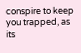conspire to keep you trapped, as its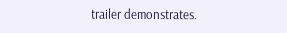trailer demonstrates.